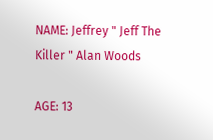NAME: Jeffrey " Jeff The Killer " Alan Woods

AGE: 13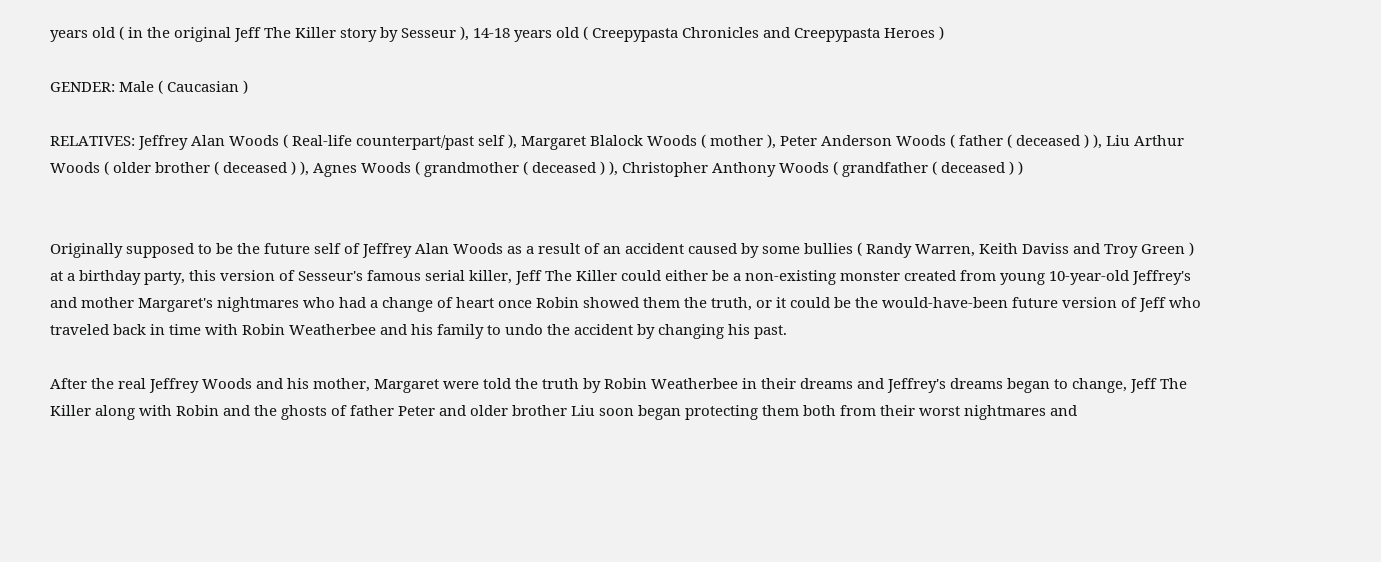years old ( in the original Jeff The Killer story by Sesseur ), 14-18 years old ( Creepypasta Chronicles and Creepypasta Heroes )

GENDER: Male ( Caucasian )

RELATIVES: Jeffrey Alan Woods ( Real-life counterpart/past self ), Margaret Blalock Woods ( mother ), Peter Anderson Woods ( father ( deceased ) ), Liu Arthur Woods ( older brother ( deceased ) ), Agnes Woods ( grandmother ( deceased ) ), Christopher Anthony Woods ( grandfather ( deceased ) )


Originally supposed to be the future self of Jeffrey Alan Woods as a result of an accident caused by some bullies ( Randy Warren, Keith Daviss and Troy Green ) at a birthday party, this version of Sesseur's famous serial killer, Jeff The Killer could either be a non-existing monster created from young 10-year-old Jeffrey's and mother Margaret's nightmares who had a change of heart once Robin showed them the truth, or it could be the would-have-been future version of Jeff who traveled back in time with Robin Weatherbee and his family to undo the accident by changing his past.

After the real Jeffrey Woods and his mother, Margaret were told the truth by Robin Weatherbee in their dreams and Jeffrey's dreams began to change, Jeff The Killer along with Robin and the ghosts of father Peter and older brother Liu soon began protecting them both from their worst nightmares and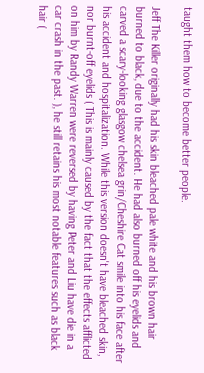taught them how to become better people.

Jeff The Killer originally had his skin bleached pale white and his brown hair burned to black, due to the accident. He had also burned off his eyelids and carved a scary-looking glasgow chelsea grin/Cheshire Cat smile into his face after his accident and hospitalization. While this version doesn't have bleached skin, nor burnt-off eyelids ( This is mainly caused by the fact that the effects afflicted on him by Randy Warren were reversed by having Peter and Liu have die in a car crash in the past. ), he still retains his most notable features such as black hair (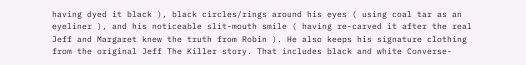having dyed it black ), black circles/rings around his eyes ( using coal tar as an eyeliner ), and his noticeable slit-mouth smile ( having re-carved it after the real Jeff and Margaret knew the truth from Robin ). He also keeps his signature clothing from the original Jeff The Killer story. That includes black and white Converse-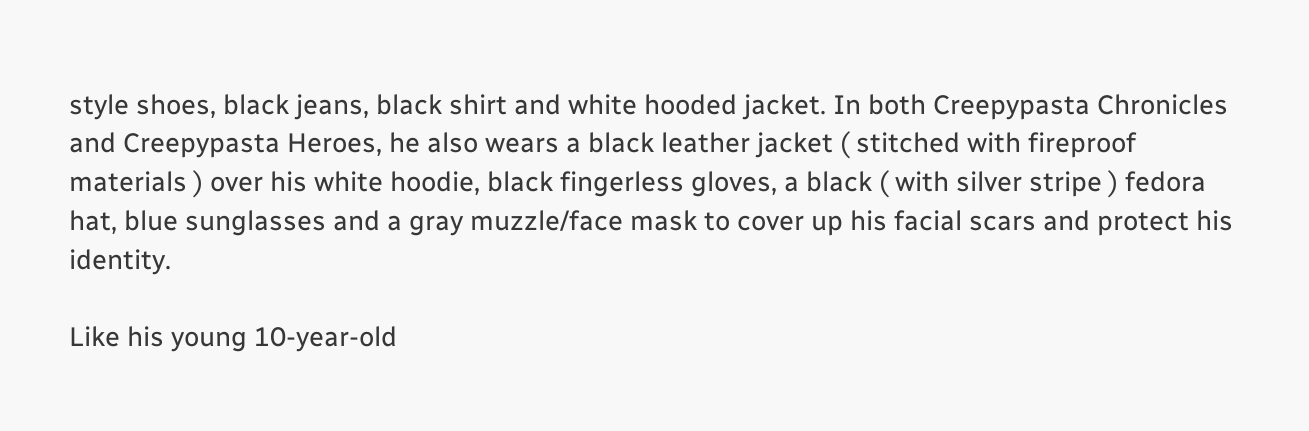style shoes, black jeans, black shirt and white hooded jacket. In both Creepypasta Chronicles and Creepypasta Heroes, he also wears a black leather jacket ( stitched with fireproof materials ) over his white hoodie, black fingerless gloves, a black ( with silver stripe ) fedora hat, blue sunglasses and a gray muzzle/face mask to cover up his facial scars and protect his identity.

Like his young 10-year-old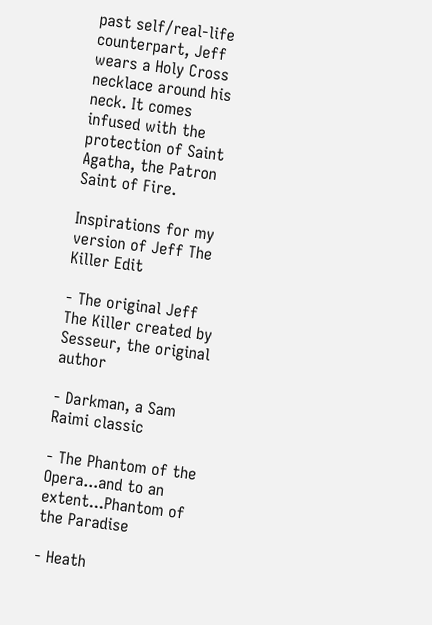past self/real-life counterpart, Jeff wears a Holy Cross necklace around his neck. It comes infused with the protection of Saint Agatha, the Patron Saint of Fire.

Inspirations for my version of Jeff The Killer Edit

- The original Jeff The Killer created by Sesseur, the original author

- Darkman, a Sam Raimi classic

- The Phantom of the Opera...and to an extent...Phantom of the Paradise

- Heath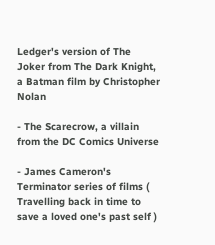Ledger's version of The Joker from The Dark Knight, a Batman film by Christopher Nolan

- The Scarecrow, a villain from the DC Comics Universe

- James Cameron's Terminator series of films ( Travelling back in time to save a loved one's past self )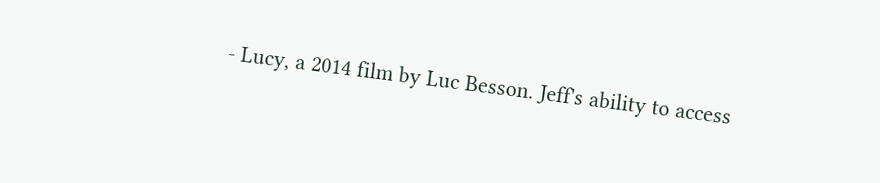- Lucy, a 2014 film by Luc Besson. Jeff's ability to access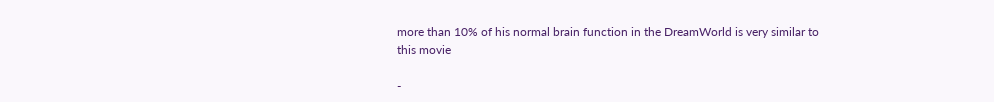more than 10% of his normal brain function in the DreamWorld is very similar to this movie

-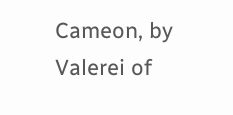Cameon, by Valerei of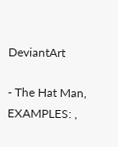DeviantArt

- The Hat Man, EXAMPLES: ,